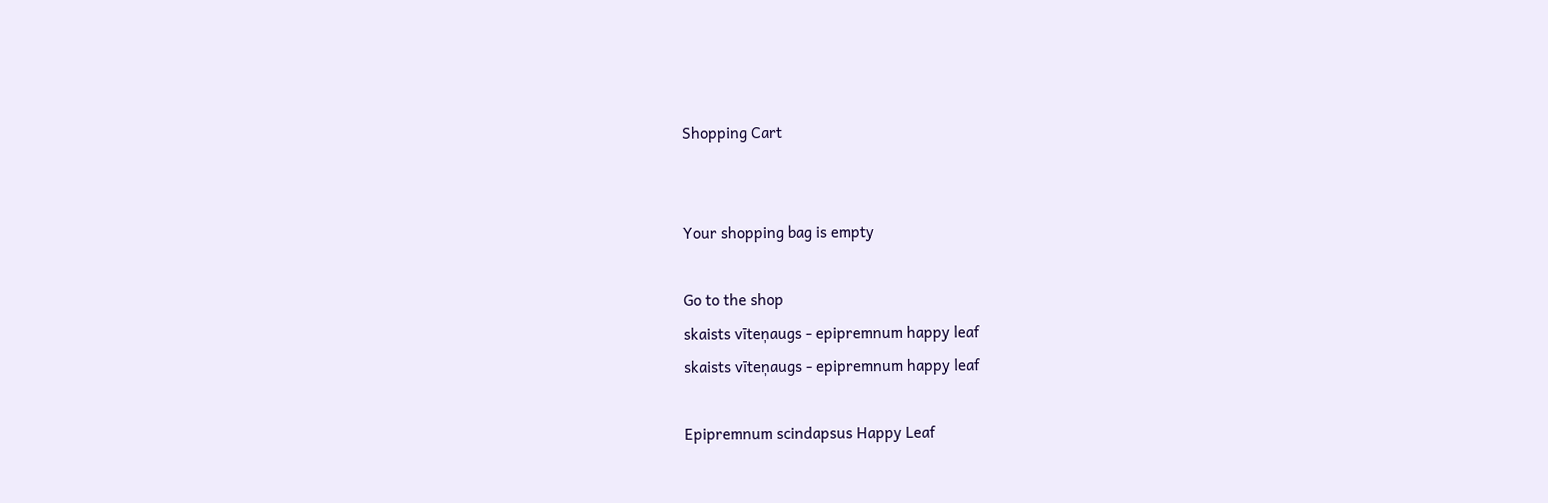Shopping Cart


Your shopping bag is empty

Go to the shop
skaists vīteņaugs - epipremnum happy leaf
skaists vīteņaugs - epipremnum happy leaf

Epipremnum scindapsus Happy Leaf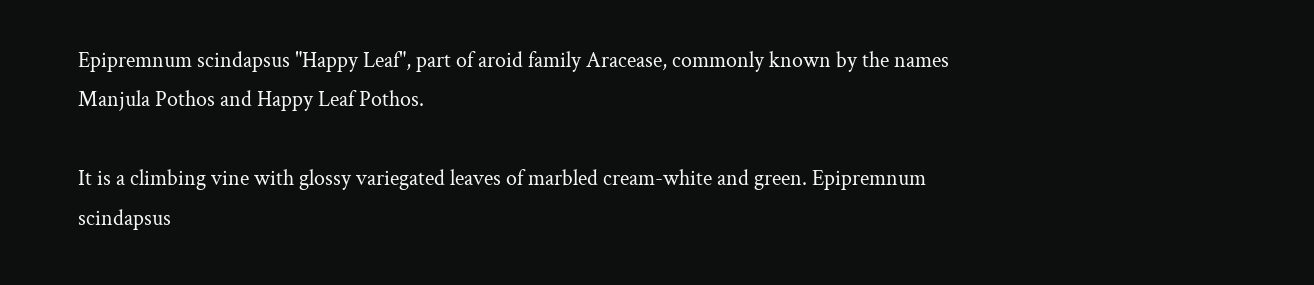Epipremnum scindapsus "Happy Leaf", part of aroid family Aracease, commonly known by the names Manjula Pothos and Happy Leaf Pothos.

It is a climbing vine with glossy variegated leaves of marbled cream-white and green. Epipremnum scindapsus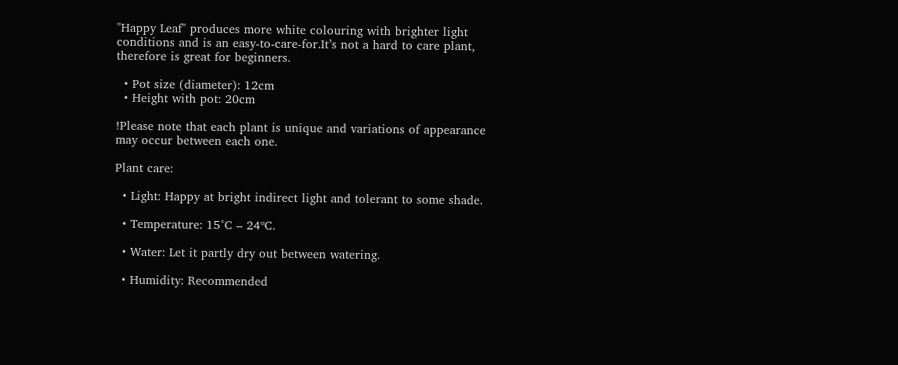"Happy Leaf" produces more white colouring with brighter light conditions and is an easy-to-care-for.It’s not a hard to care plant, therefore is great for beginners.

  • Pot size (diameter): 12cm
  • Height with pot: 20cm

!Please note that each plant is unique and variations of appearance may occur between each one.

Plant care:

  • Light: Happy at bright indirect light and tolerant to some shade.

  • Temperature: 15°C – 24ºC.

  • Water: Let it partly dry out between watering.

  • Humidity: Recommended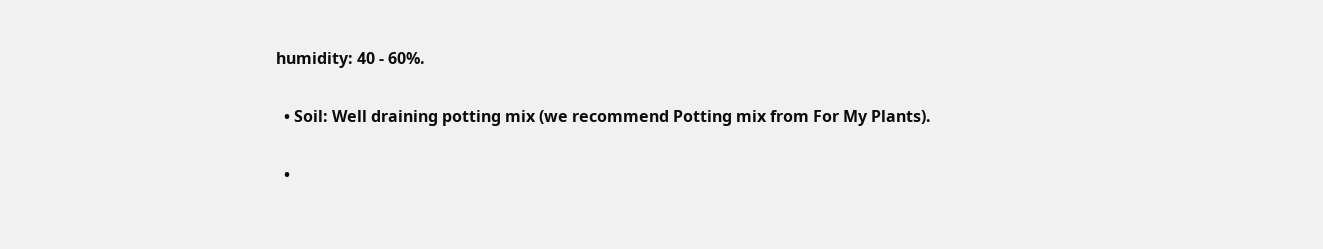humidity: 40 - 60%.

  • Soil: Well draining potting mix (we recommend Potting mix from For My Plants).

  •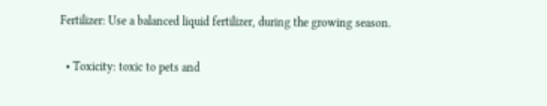Fertilizer: Use a balanced liquid fertilizer, during the growing season.

  • Toxicity: toxic to pets and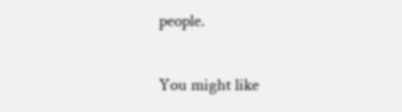people.

You might like